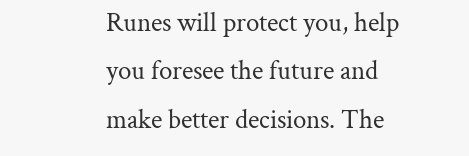Runes will protect you, help you foresee the future and make better decisions. The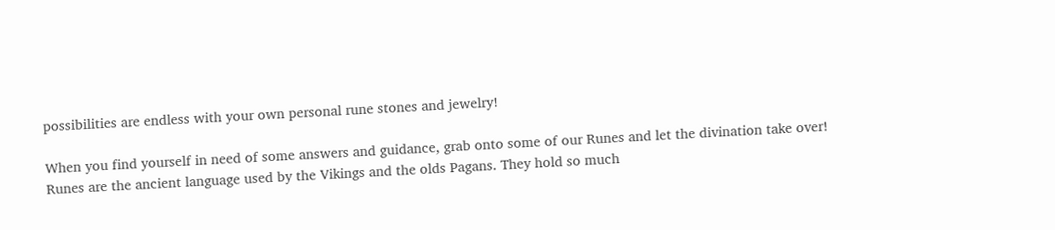possibilities are endless with your own personal rune stones and jewelry!

When you find yourself in need of some answers and guidance, grab onto some of our Runes and let the divination take over! Runes are the ancient language used by the Vikings and the olds Pagans. They hold so much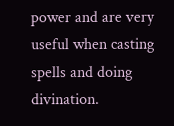power and are very useful when casting spells and doing divination.